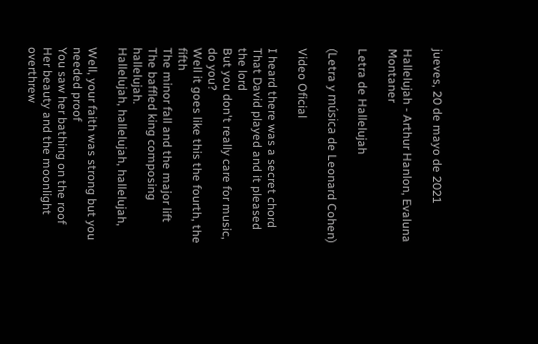jueves, 20 de mayo de 2021

Hallelujah - Arthur Hanlon, Evaluna Montaner

Letra de Hallelujah

(Letra y música de Leonard Cohen)

Video Oficial

I heard there was a secret chord
That David played and it pleased the lord
But you don't really care for music, do you?
Well it goes like this the fourth, the fifth
The minor fall and the major lift
The baffled king composing hallelujah.
Hallelujah, hallelujah, hallelujah,

Well, your faith was strong but you needed proof
You saw her bathing on the roof
Her beauty and the moonlight overthrew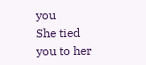you
She tied you to her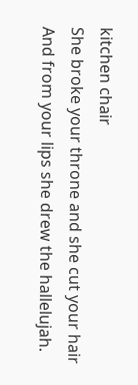kitchen chair
She broke your throne and she cut your hair
And from your lips she drew the hallelujah.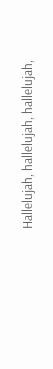Hallelujah, hallelujah, hallelujah,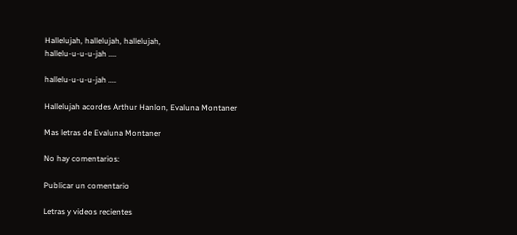Hallelujah, hallelujah, hallelujah,
hallelu-u-u-u-jah ....

hallelu-u-u-u-jah ....

Hallelujah acordes Arthur Hanlon, Evaluna Montaner

Mas letras de Evaluna Montaner

No hay comentarios:

Publicar un comentario

Letras y videos recientes